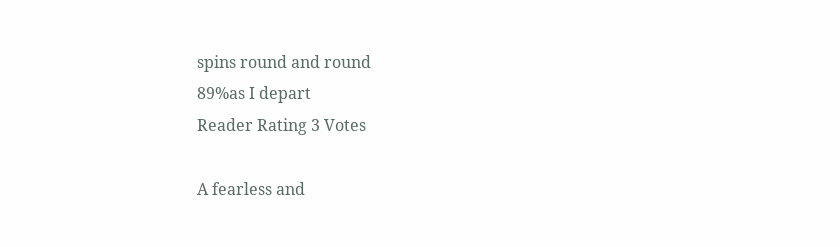spins round and round
89%as I depart
Reader Rating 3 Votes

A fearless and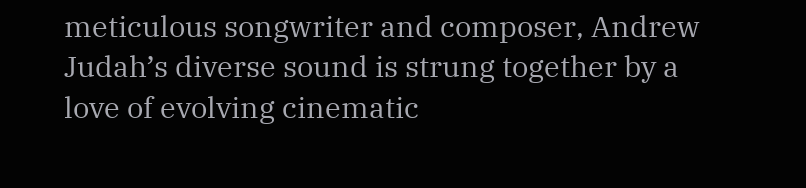meticulous songwriter and composer, Andrew Judah’s diverse sound is strung together by a love of evolving cinematic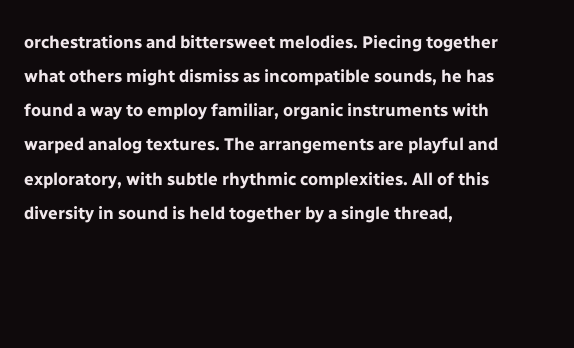orchestrations and bittersweet melodies. Piecing together what others might dismiss as incompatible sounds, he has found a way to employ familiar, organic instruments with warped analog textures. The arrangements are playful and exploratory, with subtle rhythmic complexities. All of this diversity in sound is held together by a single thread,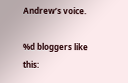Andrew’s voice.

%d bloggers like this: